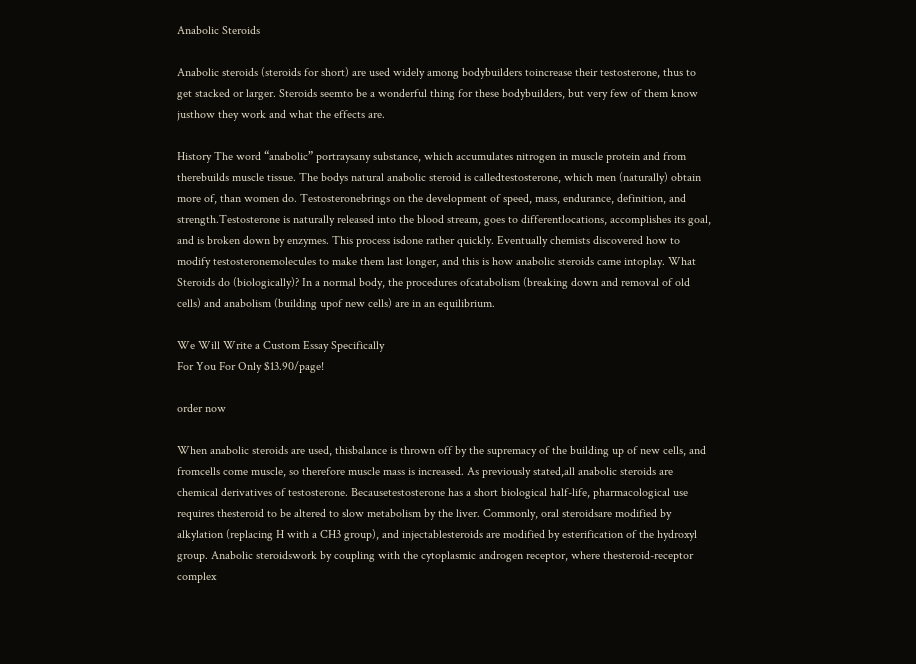Anabolic Steroids

Anabolic steroids (steroids for short) are used widely among bodybuilders toincrease their testosterone, thus to get stacked or larger. Steroids seemto be a wonderful thing for these bodybuilders, but very few of them know justhow they work and what the effects are.

History The word “anabolic” portraysany substance, which accumulates nitrogen in muscle protein and from therebuilds muscle tissue. The bodys natural anabolic steroid is calledtestosterone, which men (naturally) obtain more of, than women do. Testosteronebrings on the development of speed, mass, endurance, definition, and strength.Testosterone is naturally released into the blood stream, goes to differentlocations, accomplishes its goal, and is broken down by enzymes. This process isdone rather quickly. Eventually chemists discovered how to modify testosteronemolecules to make them last longer, and this is how anabolic steroids came intoplay. What Steroids do (biologically)? In a normal body, the procedures ofcatabolism (breaking down and removal of old cells) and anabolism (building upof new cells) are in an equilibrium.

We Will Write a Custom Essay Specifically
For You For Only $13.90/page!

order now

When anabolic steroids are used, thisbalance is thrown off by the supremacy of the building up of new cells, and fromcells come muscle, so therefore muscle mass is increased. As previously stated,all anabolic steroids are chemical derivatives of testosterone. Becausetestosterone has a short biological half-life, pharmacological use requires thesteroid to be altered to slow metabolism by the liver. Commonly, oral steroidsare modified by alkylation (replacing H with a CH3 group), and injectablesteroids are modified by esterification of the hydroxyl group. Anabolic steroidswork by coupling with the cytoplasmic androgen receptor, where thesteroid-receptor complex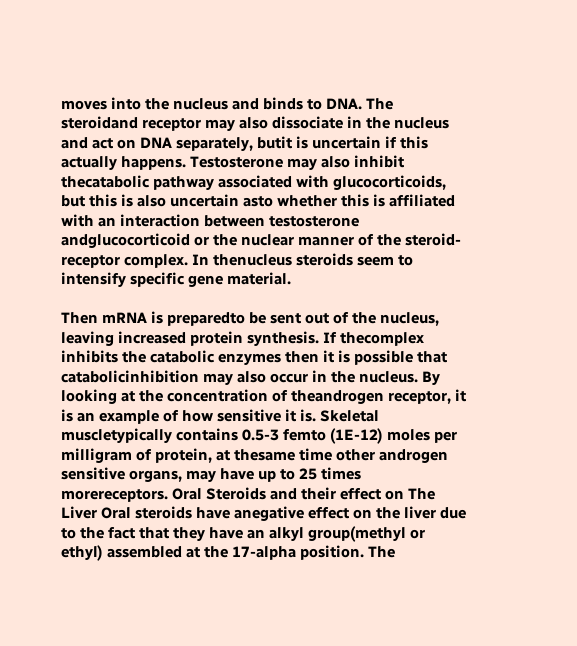moves into the nucleus and binds to DNA. The steroidand receptor may also dissociate in the nucleus and act on DNA separately, butit is uncertain if this actually happens. Testosterone may also inhibit thecatabolic pathway associated with glucocorticoids, but this is also uncertain asto whether this is affiliated with an interaction between testosterone andglucocorticoid or the nuclear manner of the steroid-receptor complex. In thenucleus steroids seem to intensify specific gene material.

Then mRNA is preparedto be sent out of the nucleus, leaving increased protein synthesis. If thecomplex inhibits the catabolic enzymes then it is possible that catabolicinhibition may also occur in the nucleus. By looking at the concentration of theandrogen receptor, it is an example of how sensitive it is. Skeletal muscletypically contains 0.5-3 femto (1E-12) moles per milligram of protein, at thesame time other androgen sensitive organs, may have up to 25 times morereceptors. Oral Steroids and their effect on The Liver Oral steroids have anegative effect on the liver due to the fact that they have an alkyl group(methyl or ethyl) assembled at the 17-alpha position. The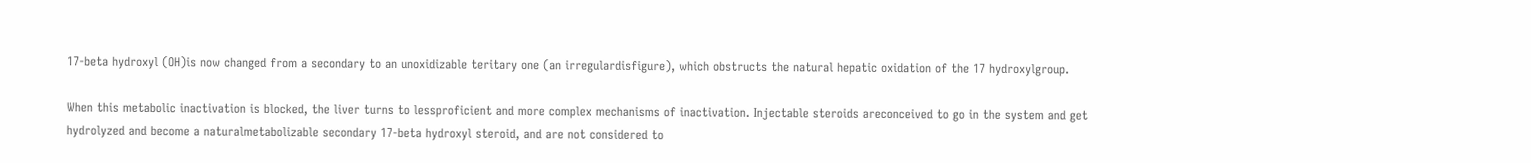17-beta hydroxyl (OH)is now changed from a secondary to an unoxidizable teritary one (an irregulardisfigure), which obstructs the natural hepatic oxidation of the 17 hydroxylgroup.

When this metabolic inactivation is blocked, the liver turns to lessproficient and more complex mechanisms of inactivation. Injectable steroids areconceived to go in the system and get hydrolyzed and become a naturalmetabolizable secondary 17-beta hydroxyl steroid, and are not considered to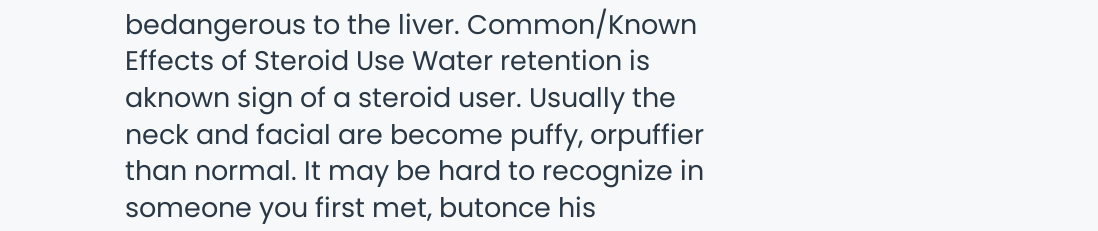bedangerous to the liver. Common/Known Effects of Steroid Use Water retention is aknown sign of a steroid user. Usually the neck and facial are become puffy, orpuffier than normal. It may be hard to recognize in someone you first met, butonce his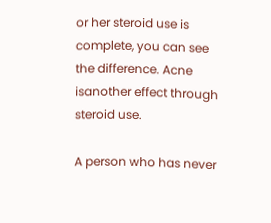or her steroid use is complete, you can see the difference. Acne isanother effect through steroid use.

A person who has never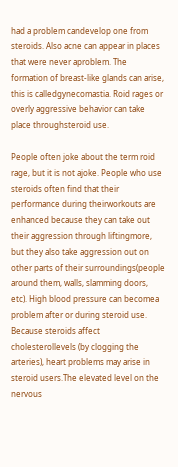had a problem candevelop one from steroids. Also acne can appear in places that were never aproblem. The formation of breast-like glands can arise, this is calledgynecomastia. Roid rages or overly aggressive behavior can take place throughsteroid use.

People often joke about the term roid rage, but it is not ajoke. People who use steroids often find that their performance during theirworkouts are enhanced because they can take out their aggression through liftingmore, but they also take aggression out on other parts of their surroundings(people around them, walls, slamming doors, etc). High blood pressure can becomea problem after or during steroid use. Because steroids affect cholesterollevels (by clogging the arteries), heart problems may arise in steroid users.The elevated level on the nervous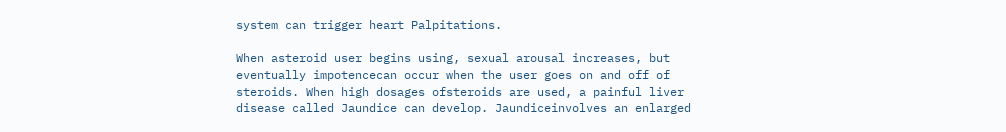system can trigger heart Palpitations.

When asteroid user begins using, sexual arousal increases, but eventually impotencecan occur when the user goes on and off of steroids. When high dosages ofsteroids are used, a painful liver disease called Jaundice can develop. Jaundiceinvolves an enlarged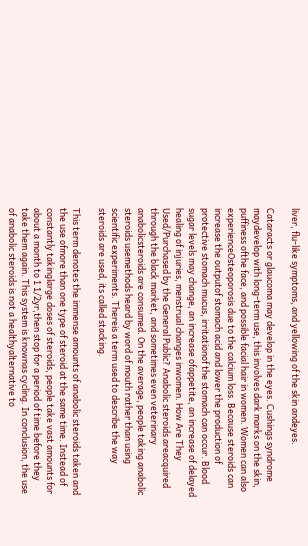liver, flu-like symptoms, and yellowing of the skin andeyes.

Cataracts or glaucoma may develop in the eyes. Cushings syndrome maydevelop with long-term use, this involves dark marks on the skin, puffiness ofthe face, and possible facial hair in women. Women can also experienceOsteoporosis due to the calcium loss. Because steroids can increase the outputof stomach acid and lower the production of protective stomach mucus, irritationof the stomach can occur. Blood sugar levels may change, an increase ofappetite, an increase of delayed healing of injuries, menstrual changes inwomen. How Are They Used/Purchased by the General Public? Anabolic steroids areacquired through the black market, and sometimes even veterinary anabolicsteroids are consumed. On the average, people taking anabolic steroids usemethods heard by word of mouth rather than using scientific experiments. Thereis a term used to describe the way steroids are used, its called stacking.

This term denotes the immense amounts of anabolic steroids taken and the use ofmore than one type of steroid at the same time. Instead of constantly takinglarge doses of steroids, people take vast amounts for about a month to 1 1/2yr,then stop for a period of time before they take them again. This system is knownas cycling. In conclusion, the use of anabolic steroids is not a healthyalternative to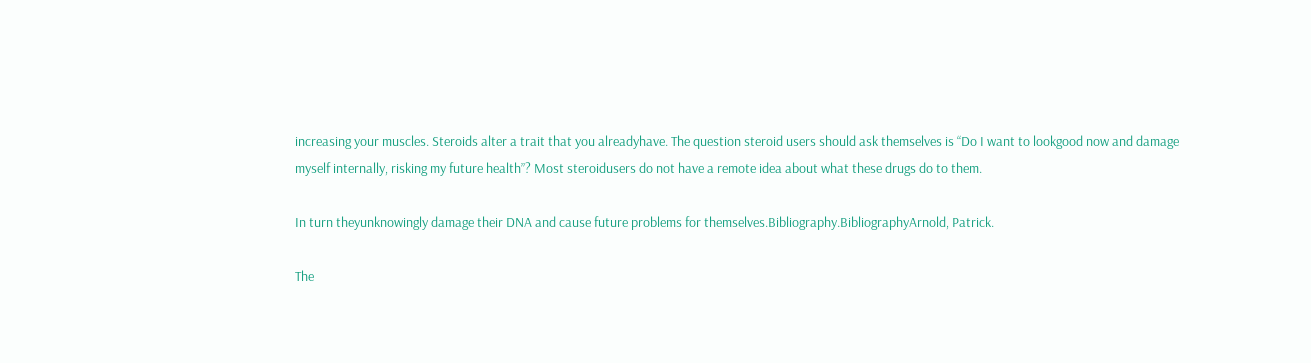increasing your muscles. Steroids alter a trait that you alreadyhave. The question steroid users should ask themselves is “Do I want to lookgood now and damage myself internally, risking my future health”? Most steroidusers do not have a remote idea about what these drugs do to them.

In turn theyunknowingly damage their DNA and cause future problems for themselves.Bibliography.BibliographyArnold, Patrick.

The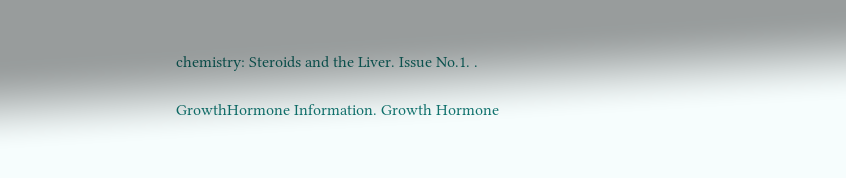chemistry: Steroids and the Liver. Issue No.1. .

GrowthHormone Information. Growth Hormone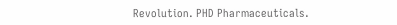Revolution. PHD Pharmaceuticals.